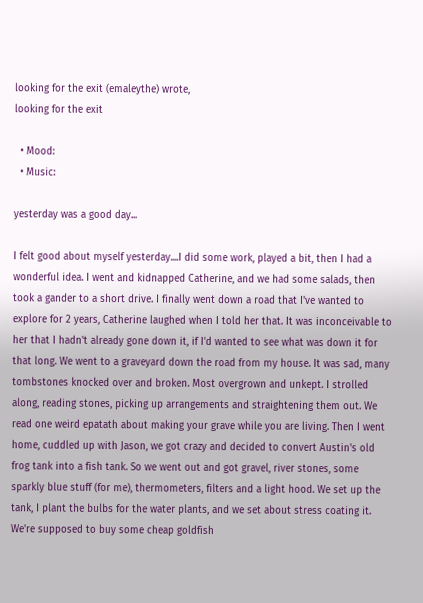looking for the exit (emaleythe) wrote,
looking for the exit

  • Mood:
  • Music:

yesterday was a good day...

I felt good about myself yesterday....I did some work, played a bit, then I had a wonderful idea. I went and kidnapped Catherine, and we had some salads, then took a gander to a short drive. I finally went down a road that I've wanted to explore for 2 years, Catherine laughed when I told her that. It was inconceivable to her that I hadn't already gone down it, if I'd wanted to see what was down it for that long. We went to a graveyard down the road from my house. It was sad, many tombstones knocked over and broken. Most overgrown and unkept. I strolled along, reading stones, picking up arrangements and straightening them out. We read one weird epatath about making your grave while you are living. Then I went home, cuddled up with Jason, we got crazy and decided to convert Austin's old frog tank into a fish tank. So we went out and got gravel, river stones, some sparkly blue stuff (for me), thermometers, filters and a light hood. We set up the tank, I plant the bulbs for the water plants, and we set about stress coating it. We're supposed to buy some cheap goldfish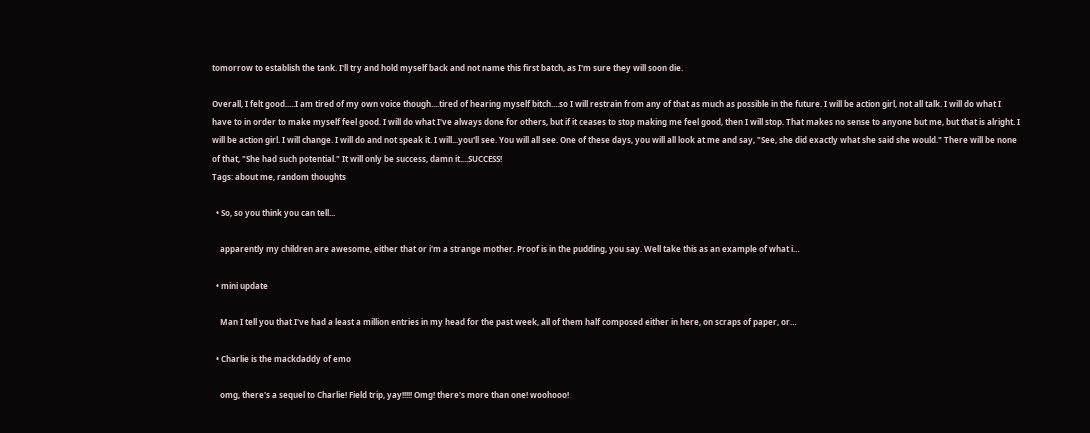tomorrow to establish the tank. I'll try and hold myself back and not name this first batch, as I'm sure they will soon die.

Overall, I felt good.....I am tired of my own voice though....tired of hearing myself bitch....so I will restrain from any of that as much as possible in the future. I will be action girl, not all talk. I will do what I have to in order to make myself feel good. I will do what I've always done for others, but if it ceases to stop making me feel good, then I will stop. That makes no sense to anyone but me, but that is alright. I will be action girl. I will change. I will do and not speak it. I will...you'll see. You will all see. One of these days, you will all look at me and say, "See, she did exactly what she said she would." There will be none of that, "She had such potential." It will only be success, damn it....SUCCESS!
Tags: about me, random thoughts

  • So, so you think you can tell...

    apparently my children are awesome, either that or i'm a strange mother. Proof is in the pudding, you say. Well take this as an example of what i…

  • mini update

    Man I tell you that I've had a least a million entries in my head for the past week, all of them half composed either in here, on scraps of paper, or…

  • Charlie is the mackdaddy of emo

    omg, there's a sequel to Charlie! Field trip, yay!!!!! Omg! there's more than one! woohooo!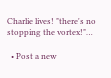Charlie lives! "there's no stopping the vortex!"…

  • Post a new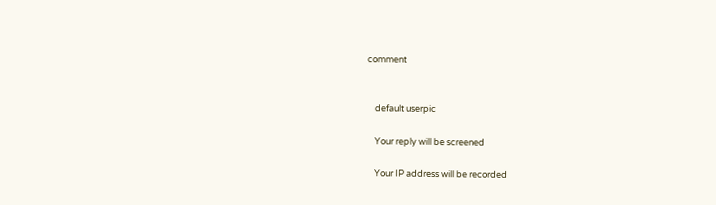comment


    default userpic

    Your reply will be screened

    Your IP address will be recorded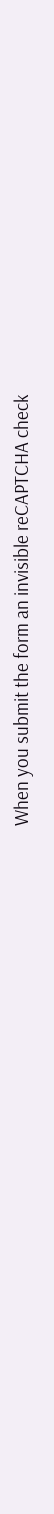When you submit the form an invisible reCAPTCHA check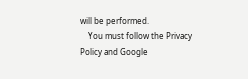will be performed.
    You must follow the Privacy Policy and Google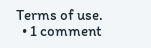Terms of use.
  • 1 comment